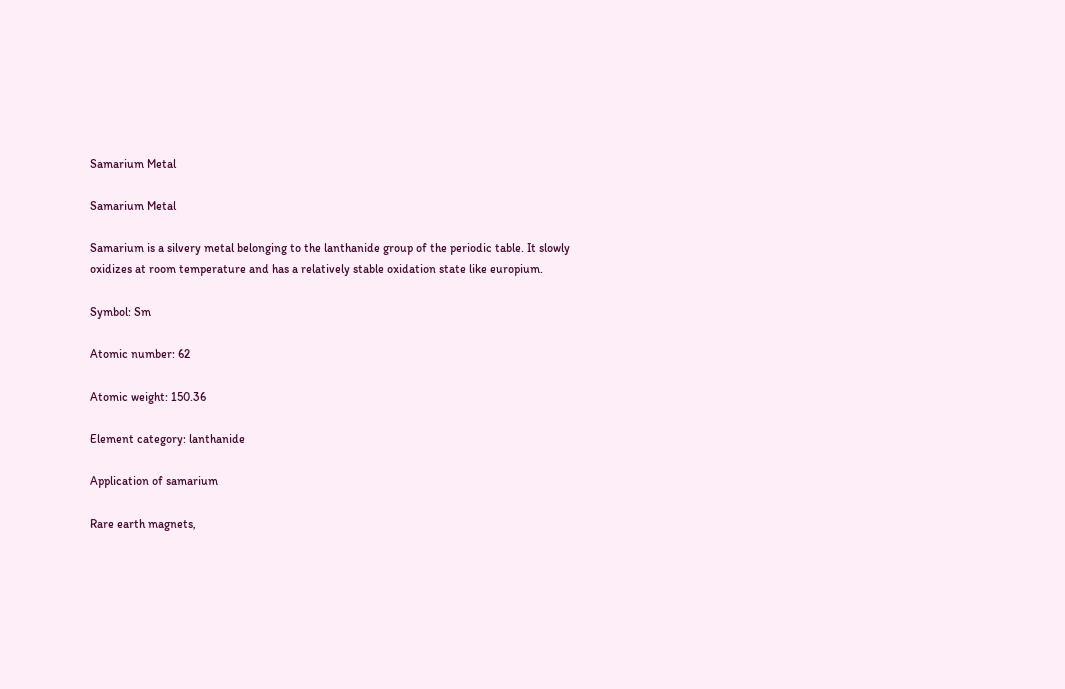Samarium Metal

Samarium Metal

Samarium is a silvery metal belonging to the lanthanide group of the periodic table. It slowly oxidizes at room temperature and has a relatively stable oxidation state like europium.

Symbol: Sm

Atomic number: 62

Atomic weight: 150.36

Element category: lanthanide

Application of samarium

Rare earth magnets,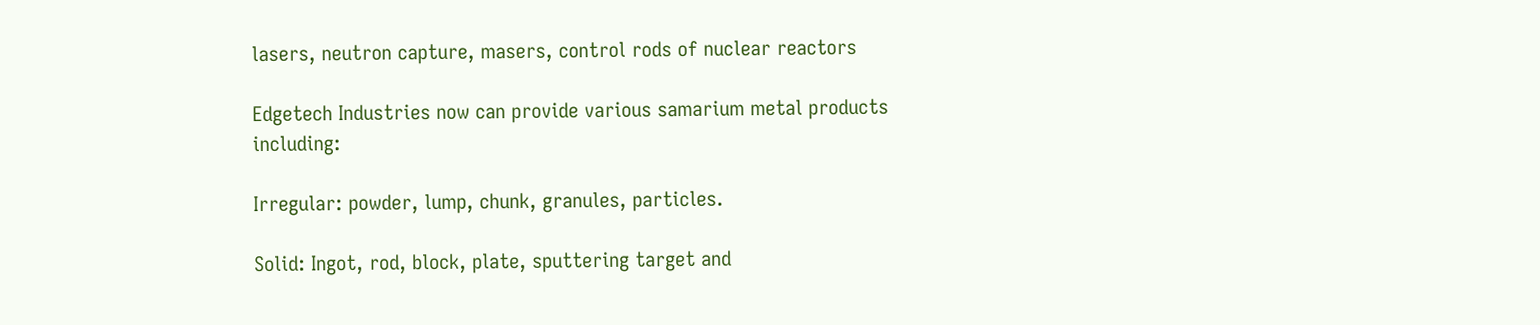lasers, neutron capture, masers, control rods of nuclear reactors

Edgetech Industries now can provide various samarium metal products including:

Irregular: powder, lump, chunk, granules, particles.

Solid: Ingot, rod, block, plate, sputtering target and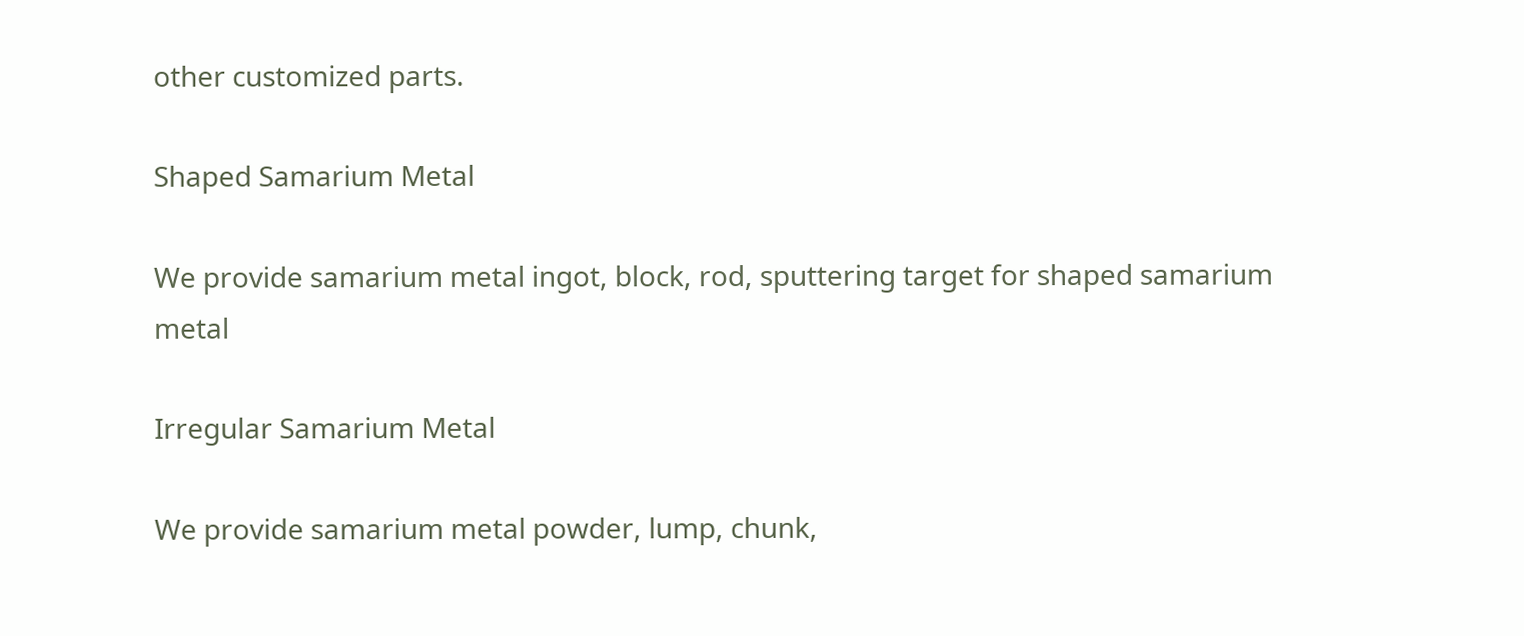other customized parts.

Shaped Samarium Metal

We provide samarium metal ingot, block, rod, sputtering target for shaped samarium metal

Irregular Samarium Metal

We provide samarium metal powder, lump, chunk,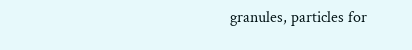granules, particles for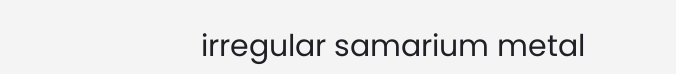irregular samarium metal